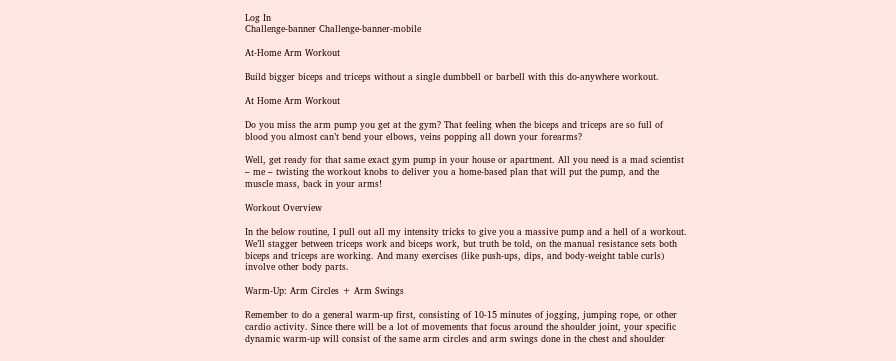Log In
Challenge-banner Challenge-banner-mobile

At-Home Arm Workout

Build bigger biceps and triceps without a single dumbbell or barbell with this do-anywhere workout.

At Home Arm Workout

Do you miss the arm pump you get at the gym? That feeling when the biceps and triceps are so full of blood you almost can’t bend your elbows, veins popping all down your forearms?

Well, get ready for that same exact gym pump in your house or apartment. All you need is a mad scientist – me – twisting the workout knobs to deliver you a home-based plan that will put the pump, and the muscle mass, back in your arms!

Workout Overview

In the below routine, I pull out all my intensity tricks to give you a massive pump and a hell of a workout. We’ll stagger between triceps work and biceps work, but truth be told, on the manual resistance sets both biceps and triceps are working. And many exercises (like push-ups, dips, and body-weight table curls) involve other body parts.

Warm-Up: Arm Circles + Arm Swings

Remember to do a general warm-up first, consisting of 10-15 minutes of jogging, jumping rope, or other cardio activity. Since there will be a lot of movements that focus around the shoulder joint, your specific dynamic warm-up will consist of the same arm circles and arm swings done in the chest and shoulder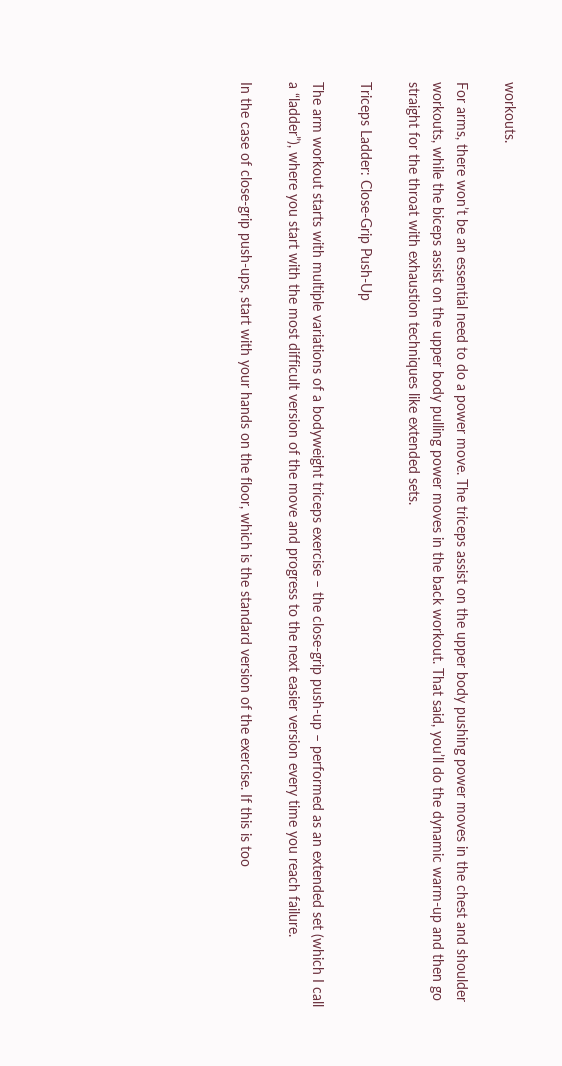workouts.

For arms, there won’t be an essential need to do a power move. The triceps assist on the upper body pushing power moves in the chest and shoulder workouts, while the biceps assist on the upper body pulling power moves in the back workout. That said, you’ll do the dynamic warm-up and then go straight for the throat with exhaustion techniques like extended sets.

Triceps Ladder: Close-Grip Push-Up

The arm workout starts with multiple variations of a bodyweight triceps exercise – the close-grip push-up – performed as an extended set (which I call a “ladder”), where you start with the most difficult version of the move and progress to the next easier version every time you reach failure.

In the case of close-grip push-ups, start with your hands on the floor, which is the standard version of the exercise. If this is too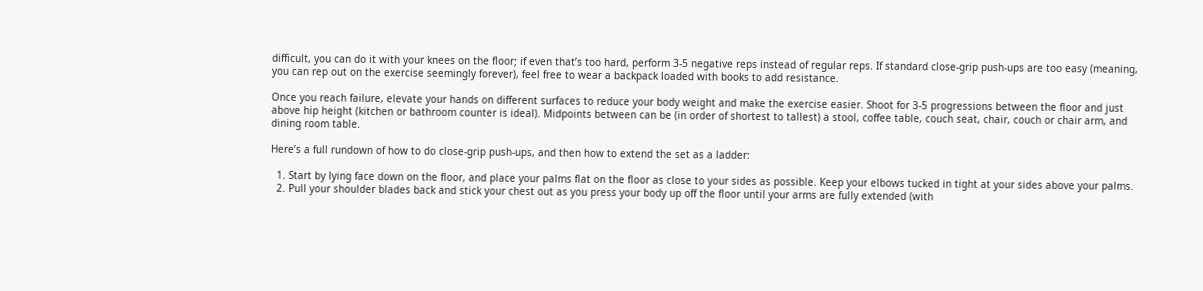difficult, you can do it with your knees on the floor; if even that’s too hard, perform 3-5 negative reps instead of regular reps. If standard close-grip push-ups are too easy (meaning, you can rep out on the exercise seemingly forever), feel free to wear a backpack loaded with books to add resistance.

Once you reach failure, elevate your hands on different surfaces to reduce your body weight and make the exercise easier. Shoot for 3-5 progressions between the floor and just above hip height (kitchen or bathroom counter is ideal). Midpoints between can be (in order of shortest to tallest) a stool, coffee table, couch seat, chair, couch or chair arm, and dining room table.

Here’s a full rundown of how to do close-grip push-ups, and then how to extend the set as a ladder:

  1. Start by lying face down on the floor, and place your palms flat on the floor as close to your sides as possible. Keep your elbows tucked in tight at your sides above your palms.
  2. Pull your shoulder blades back and stick your chest out as you press your body up off the floor until your arms are fully extended (with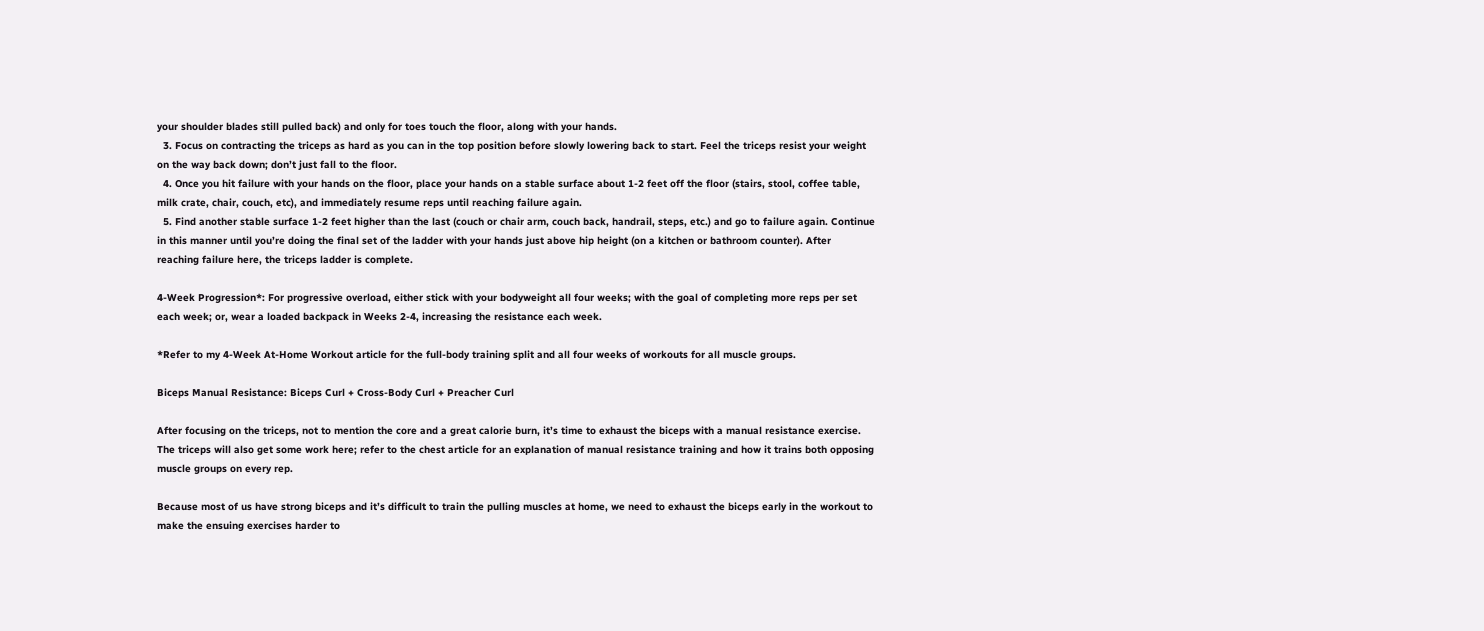your shoulder blades still pulled back) and only for toes touch the floor, along with your hands.
  3. Focus on contracting the triceps as hard as you can in the top position before slowly lowering back to start. Feel the triceps resist your weight on the way back down; don’t just fall to the floor.
  4. Once you hit failure with your hands on the floor, place your hands on a stable surface about 1-2 feet off the floor (stairs, stool, coffee table, milk crate, chair, couch, etc), and immediately resume reps until reaching failure again.
  5. Find another stable surface 1-2 feet higher than the last (couch or chair arm, couch back, handrail, steps, etc.) and go to failure again. Continue in this manner until you’re doing the final set of the ladder with your hands just above hip height (on a kitchen or bathroom counter). After reaching failure here, the triceps ladder is complete.

4-Week Progression*: For progressive overload, either stick with your bodyweight all four weeks; with the goal of completing more reps per set each week; or, wear a loaded backpack in Weeks 2-4, increasing the resistance each week.

*Refer to my 4-Week At-Home Workout article for the full-body training split and all four weeks of workouts for all muscle groups.

Biceps Manual Resistance: Biceps Curl + Cross-Body Curl + Preacher Curl

After focusing on the triceps, not to mention the core and a great calorie burn, it’s time to exhaust the biceps with a manual resistance exercise. The triceps will also get some work here; refer to the chest article for an explanation of manual resistance training and how it trains both opposing muscle groups on every rep.

Because most of us have strong biceps and it’s difficult to train the pulling muscles at home, we need to exhaust the biceps early in the workout to make the ensuing exercises harder to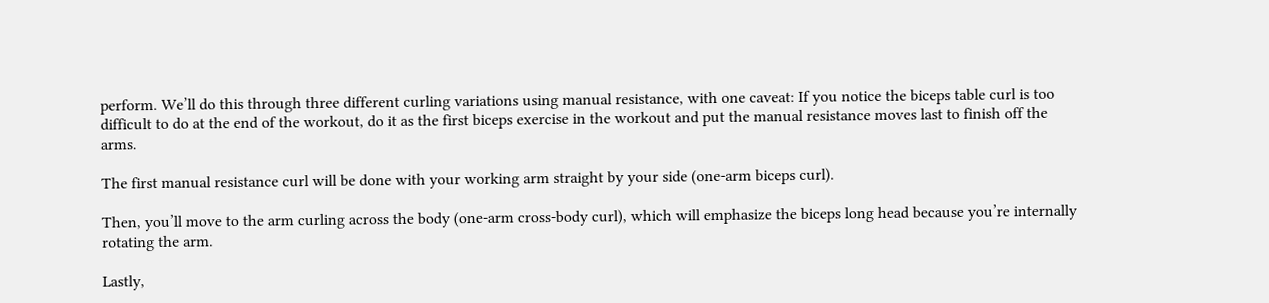perform. We’ll do this through three different curling variations using manual resistance, with one caveat: If you notice the biceps table curl is too difficult to do at the end of the workout, do it as the first biceps exercise in the workout and put the manual resistance moves last to finish off the arms.

The first manual resistance curl will be done with your working arm straight by your side (one-arm biceps curl).

Then, you’ll move to the arm curling across the body (one-arm cross-body curl), which will emphasize the biceps long head because you’re internally rotating the arm.

Lastly,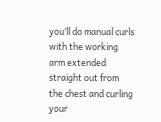you’ll do manual curls with the working arm extended straight out from the chest and curling your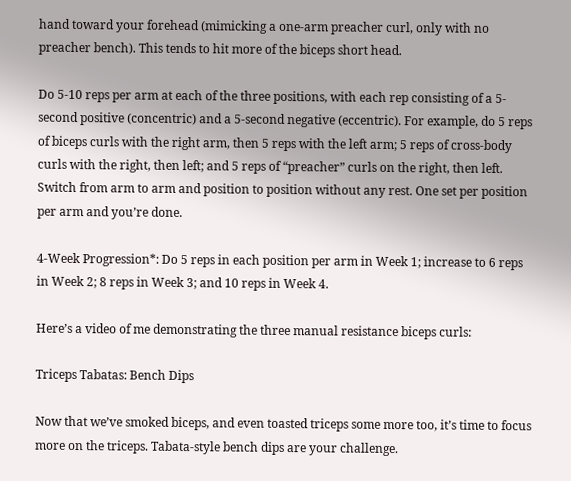hand toward your forehead (mimicking a one-arm preacher curl, only with no preacher bench). This tends to hit more of the biceps short head.

Do 5-10 reps per arm at each of the three positions, with each rep consisting of a 5-second positive (concentric) and a 5-second negative (eccentric). For example, do 5 reps of biceps curls with the right arm, then 5 reps with the left arm; 5 reps of cross-body curls with the right, then left; and 5 reps of “preacher” curls on the right, then left. Switch from arm to arm and position to position without any rest. One set per position per arm and you’re done.

4-Week Progression*: Do 5 reps in each position per arm in Week 1; increase to 6 reps in Week 2; 8 reps in Week 3; and 10 reps in Week 4.

Here’s a video of me demonstrating the three manual resistance biceps curls:

Triceps Tabatas: Bench Dips

Now that we’ve smoked biceps, and even toasted triceps some more too, it’s time to focus more on the triceps. Tabata-style bench dips are your challenge.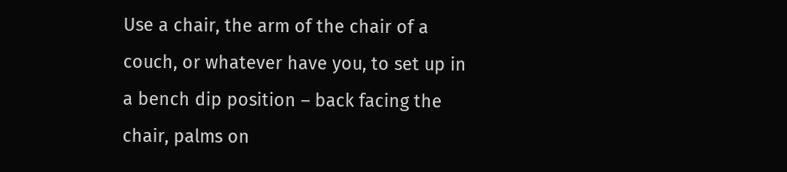Use a chair, the arm of the chair of a couch, or whatever have you, to set up in a bench dip position – back facing the chair, palms on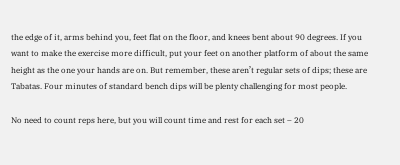the edge of it, arms behind you, feet flat on the floor, and knees bent about 90 degrees. If you want to make the exercise more difficult, put your feet on another platform of about the same height as the one your hands are on. But remember, these aren’t regular sets of dips; these are Tabatas. Four minutes of standard bench dips will be plenty challenging for most people.

No need to count reps here, but you will count time and rest for each set – 20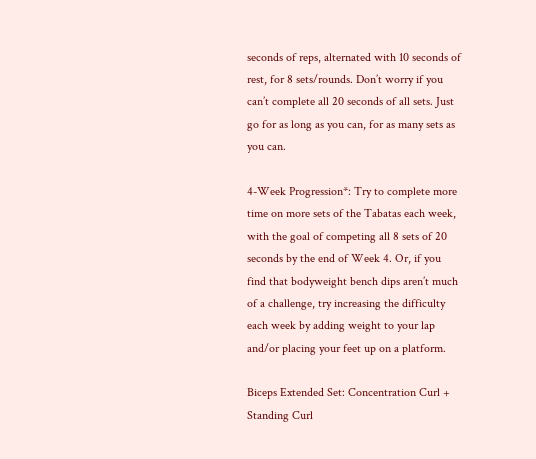seconds of reps, alternated with 10 seconds of rest, for 8 sets/rounds. Don’t worry if you can’t complete all 20 seconds of all sets. Just go for as long as you can, for as many sets as you can.

4-Week Progression*: Try to complete more time on more sets of the Tabatas each week, with the goal of competing all 8 sets of 20 seconds by the end of Week 4. Or, if you find that bodyweight bench dips aren’t much of a challenge, try increasing the difficulty each week by adding weight to your lap and/or placing your feet up on a platform.

Biceps Extended Set: Concentration Curl + Standing Curl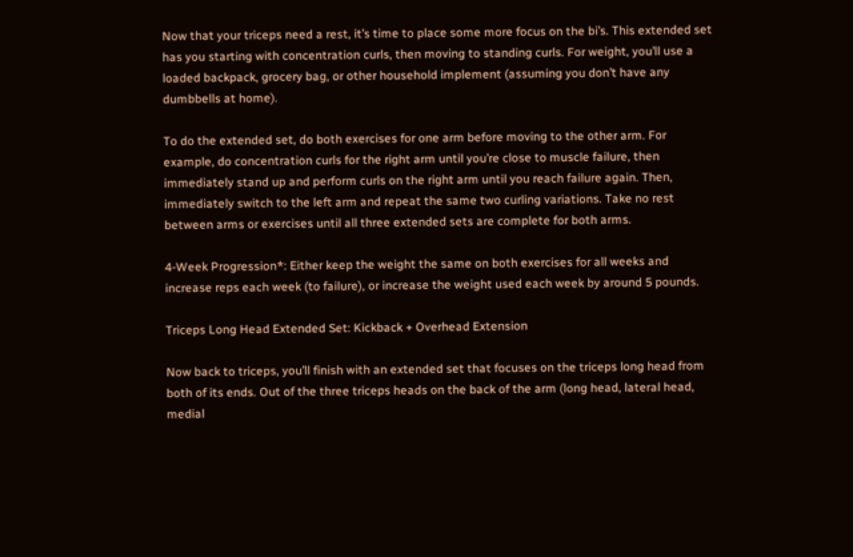Now that your triceps need a rest, it’s time to place some more focus on the bi’s. This extended set has you starting with concentration curls, then moving to standing curls. For weight, you’ll use a loaded backpack, grocery bag, or other household implement (assuming you don’t have any dumbbells at home).

To do the extended set, do both exercises for one arm before moving to the other arm. For example, do concentration curls for the right arm until you’re close to muscle failure, then immediately stand up and perform curls on the right arm until you reach failure again. Then, immediately switch to the left arm and repeat the same two curling variations. Take no rest between arms or exercises until all three extended sets are complete for both arms.

4-Week Progression*: Either keep the weight the same on both exercises for all weeks and increase reps each week (to failure), or increase the weight used each week by around 5 pounds.

Triceps Long Head Extended Set: Kickback + Overhead Extension

Now back to triceps, you’ll finish with an extended set that focuses on the triceps long head from both of its ends. Out of the three triceps heads on the back of the arm (long head, lateral head, medial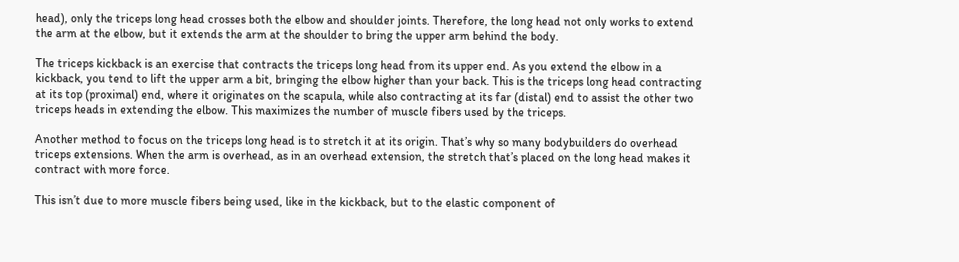head), only the triceps long head crosses both the elbow and shoulder joints. Therefore, the long head not only works to extend the arm at the elbow, but it extends the arm at the shoulder to bring the upper arm behind the body.

The triceps kickback is an exercise that contracts the triceps long head from its upper end. As you extend the elbow in a kickback, you tend to lift the upper arm a bit, bringing the elbow higher than your back. This is the triceps long head contracting at its top (proximal) end, where it originates on the scapula, while also contracting at its far (distal) end to assist the other two triceps heads in extending the elbow. This maximizes the number of muscle fibers used by the triceps.

Another method to focus on the triceps long head is to stretch it at its origin. That’s why so many bodybuilders do overhead triceps extensions. When the arm is overhead, as in an overhead extension, the stretch that’s placed on the long head makes it contract with more force.

This isn’t due to more muscle fibers being used, like in the kickback, but to the elastic component of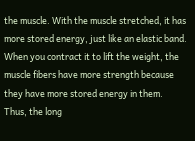the muscle. With the muscle stretched, it has more stored energy, just like an elastic band. When you contract it to lift the weight, the muscle fibers have more strength because they have more stored energy in them. Thus, the long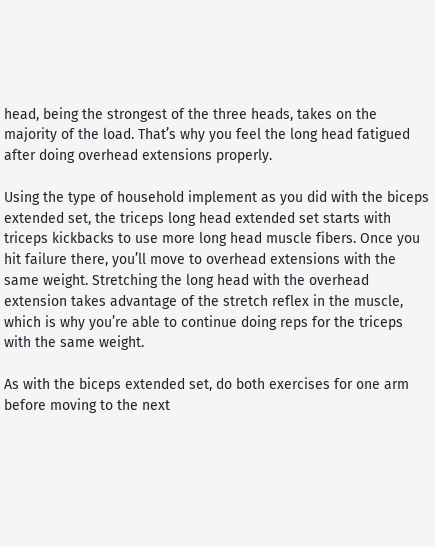head, being the strongest of the three heads, takes on the majority of the load. That’s why you feel the long head fatigued after doing overhead extensions properly.

Using the type of household implement as you did with the biceps extended set, the triceps long head extended set starts with triceps kickbacks to use more long head muscle fibers. Once you hit failure there, you’ll move to overhead extensions with the same weight. Stretching the long head with the overhead extension takes advantage of the stretch reflex in the muscle, which is why you’re able to continue doing reps for the triceps with the same weight.

As with the biceps extended set, do both exercises for one arm before moving to the next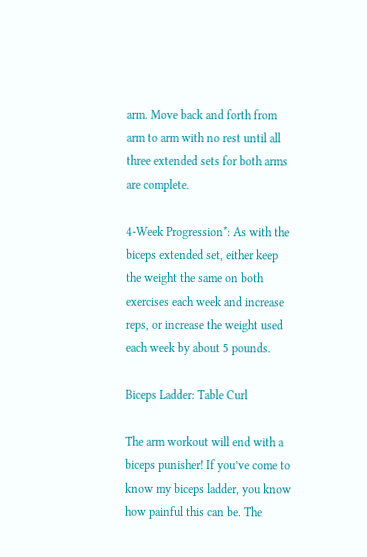arm. Move back and forth from arm to arm with no rest until all three extended sets for both arms are complete.

4-Week Progression*: As with the biceps extended set, either keep the weight the same on both exercises each week and increase reps, or increase the weight used each week by about 5 pounds.

Biceps Ladder: Table Curl

The arm workout will end with a biceps punisher! If you’ve come to know my biceps ladder, you know how painful this can be. The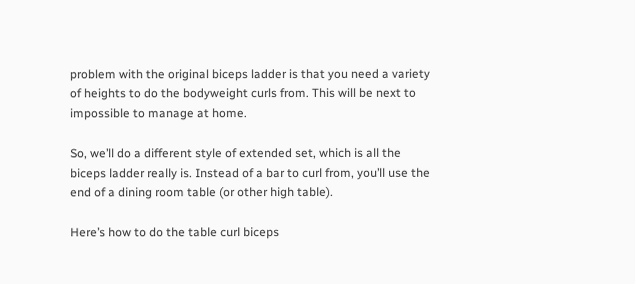problem with the original biceps ladder is that you need a variety of heights to do the bodyweight curls from. This will be next to impossible to manage at home.

So, we’ll do a different style of extended set, which is all the biceps ladder really is. Instead of a bar to curl from, you’ll use the end of a dining room table (or other high table).

Here’s how to do the table curl biceps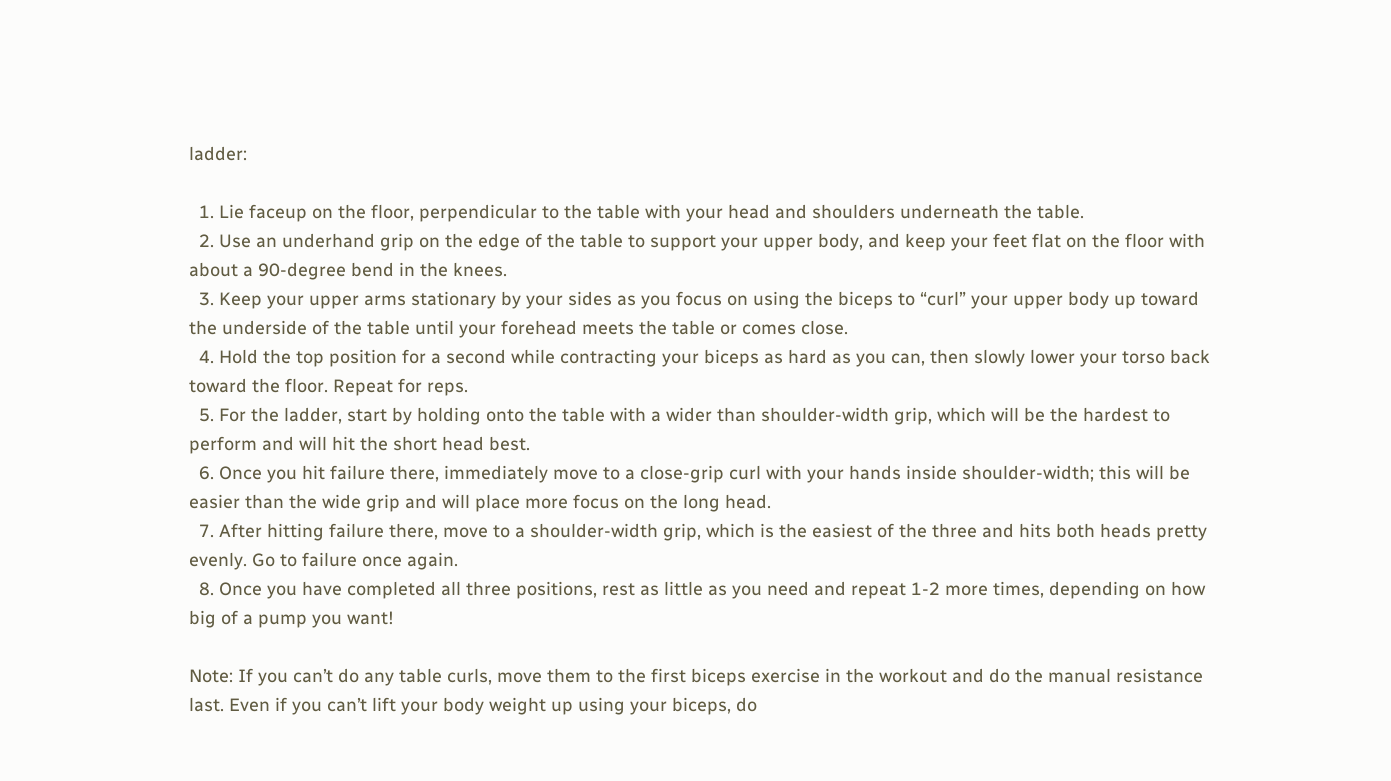ladder:

  1. Lie faceup on the floor, perpendicular to the table with your head and shoulders underneath the table.
  2. Use an underhand grip on the edge of the table to support your upper body, and keep your feet flat on the floor with about a 90-degree bend in the knees.
  3. Keep your upper arms stationary by your sides as you focus on using the biceps to “curl” your upper body up toward the underside of the table until your forehead meets the table or comes close.
  4. Hold the top position for a second while contracting your biceps as hard as you can, then slowly lower your torso back toward the floor. Repeat for reps.
  5. For the ladder, start by holding onto the table with a wider than shoulder-width grip, which will be the hardest to perform and will hit the short head best.
  6. Once you hit failure there, immediately move to a close-grip curl with your hands inside shoulder-width; this will be easier than the wide grip and will place more focus on the long head.
  7. After hitting failure there, move to a shoulder-width grip, which is the easiest of the three and hits both heads pretty evenly. Go to failure once again.
  8. Once you have completed all three positions, rest as little as you need and repeat 1-2 more times, depending on how big of a pump you want!

Note: If you can’t do any table curls, move them to the first biceps exercise in the workout and do the manual resistance last. Even if you can’t lift your body weight up using your biceps, do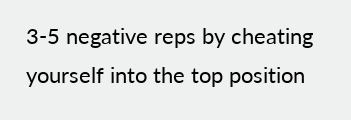3-5 negative reps by cheating yourself into the top position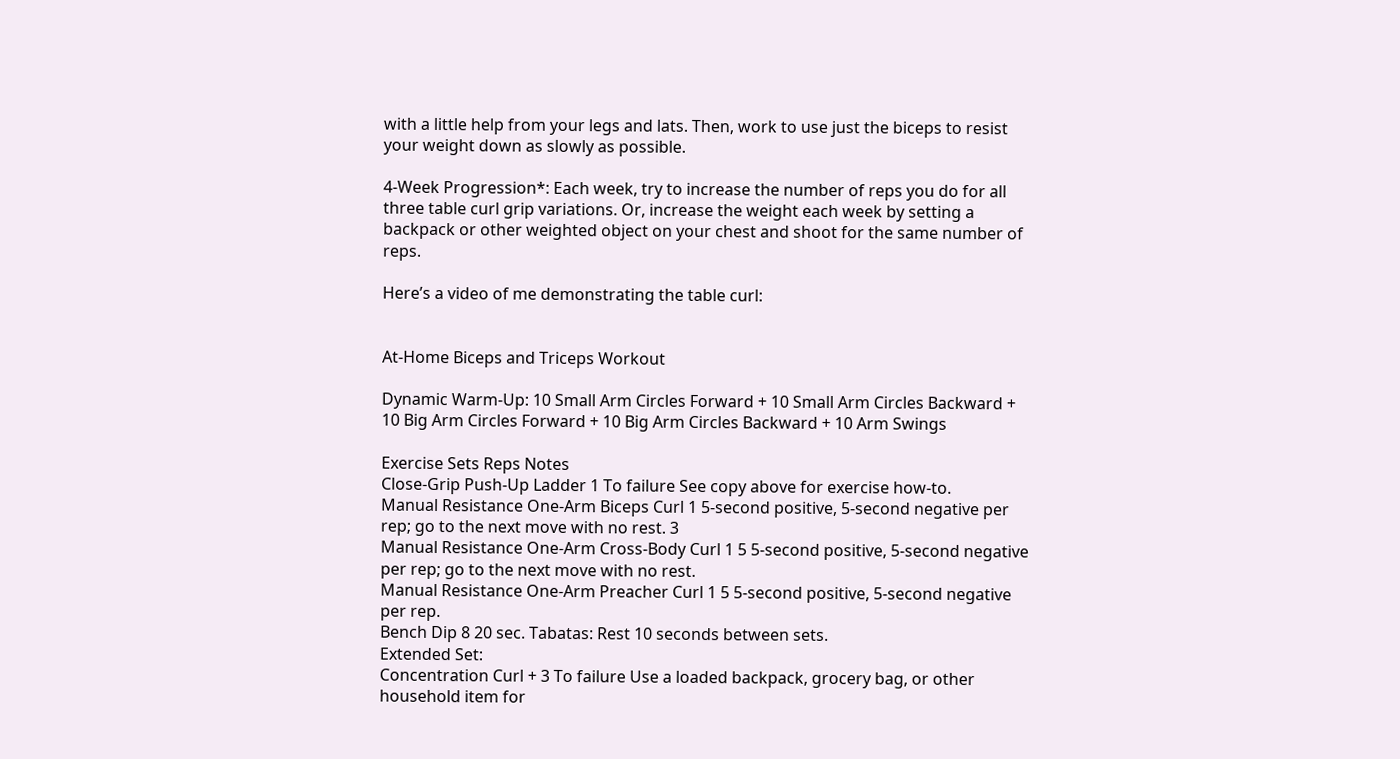with a little help from your legs and lats. Then, work to use just the biceps to resist your weight down as slowly as possible.

4-Week Progression*: Each week, try to increase the number of reps you do for all three table curl grip variations. Or, increase the weight each week by setting a backpack or other weighted object on your chest and shoot for the same number of reps.

Here’s a video of me demonstrating the table curl:


At-Home Biceps and Triceps Workout

Dynamic Warm-Up: 10 Small Arm Circles Forward + 10 Small Arm Circles Backward + 10 Big Arm Circles Forward + 10 Big Arm Circles Backward + 10 Arm Swings

Exercise Sets Reps Notes
Close-Grip Push-Up Ladder 1 To failure See copy above for exercise how-to.
Manual Resistance One-Arm Biceps Curl 1 5-second positive, 5-second negative per rep; go to the next move with no rest. 3
Manual Resistance One-Arm Cross-Body Curl 1 5 5-second positive, 5-second negative per rep; go to the next move with no rest.
Manual Resistance One-Arm Preacher Curl 1 5 5-second positive, 5-second negative per rep.
Bench Dip 8 20 sec. Tabatas: Rest 10 seconds between sets.
Extended Set:
Concentration Curl + 3 To failure Use a loaded backpack, grocery bag, or other household item for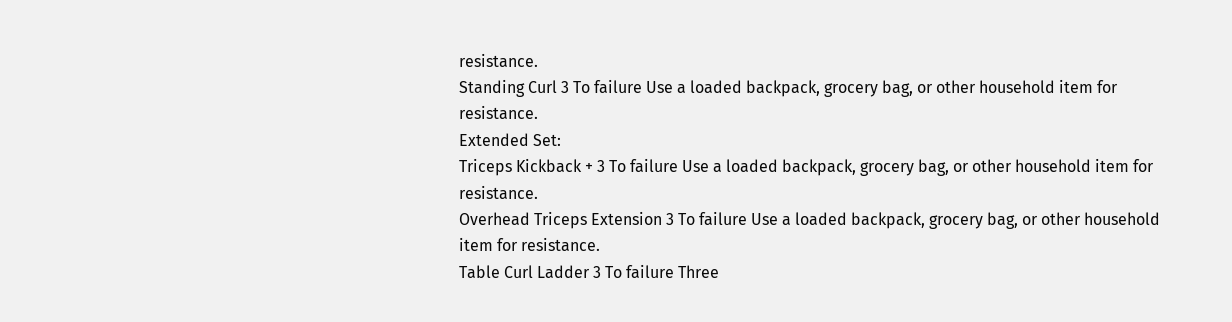resistance.
Standing Curl 3 To failure Use a loaded backpack, grocery bag, or other household item for resistance.
Extended Set:
Triceps Kickback + 3 To failure Use a loaded backpack, grocery bag, or other household item for resistance.
Overhead Triceps Extension 3 To failure Use a loaded backpack, grocery bag, or other household item for resistance.
Table Curl Ladder 3 To failure Three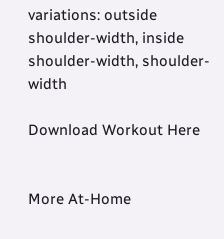variations: outside shoulder-width, inside shoulder-width, shoulder-width

Download Workout Here


More At-Home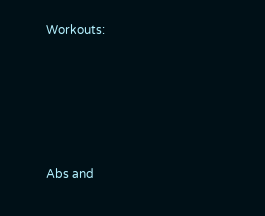Workouts:





Abs and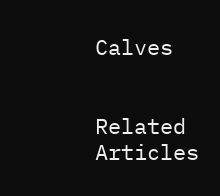Calves


Related Articles